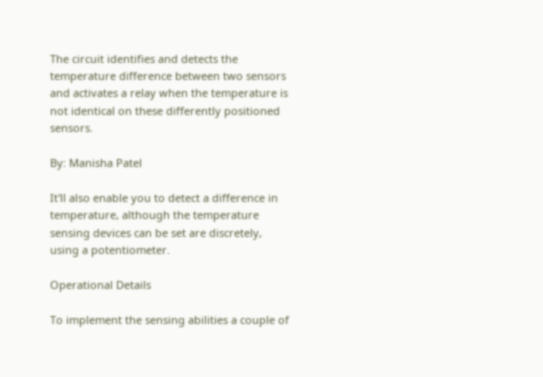The circuit identifies and detects the temperature difference between two sensors and activates a relay when the temperature is not identical on these differently positioned sensors.

By: Manisha Patel

It'll also enable you to detect a difference in temperature, although the temperature sensing devices can be set are discretely, using a potentiometer.

Operational Details

To implement the sensing abilities a couple of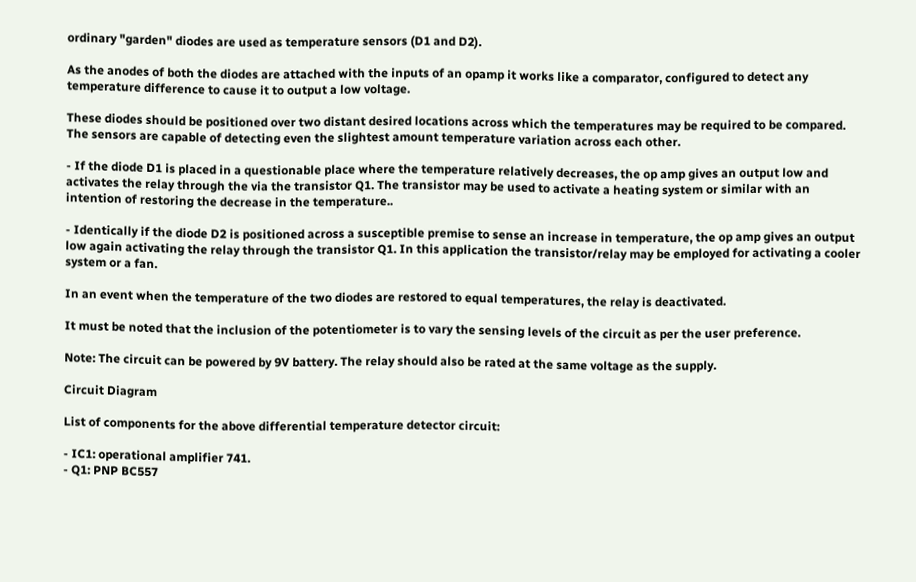ordinary "garden" diodes are used as temperature sensors (D1 and D2).

As the anodes of both the diodes are attached with the inputs of an opamp it works like a comparator, configured to detect any temperature difference to cause it to output a low voltage.

These diodes should be positioned over two distant desired locations across which the temperatures may be required to be compared. The sensors are capable of detecting even the slightest amount temperature variation across each other.

- If the diode D1 is placed in a questionable place where the temperature relatively decreases, the op amp gives an output low and activates the relay through the via the transistor Q1. The transistor may be used to activate a heating system or similar with an intention of restoring the decrease in the temperature..

- Identically if the diode D2 is positioned across a susceptible premise to sense an increase in temperature, the op amp gives an output low again activating the relay through the transistor Q1. In this application the transistor/relay may be employed for activating a cooler system or a fan.

In an event when the temperature of the two diodes are restored to equal temperatures, the relay is deactivated.

It must be noted that the inclusion of the potentiometer is to vary the sensing levels of the circuit as per the user preference.

Note: The circuit can be powered by 9V battery. The relay should also be rated at the same voltage as the supply.

Circuit Diagram

List of components for the above differential temperature detector circuit:

- IC1: operational amplifier 741.
- Q1: PNP BC557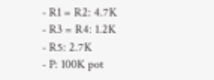- R1 = R2: 4.7K
- R3 = R4: 1.2K
- R5: 2.7K
- P: 100K pot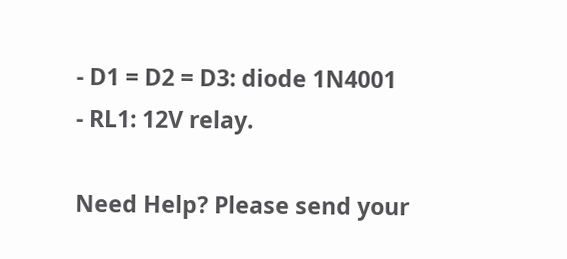- D1 = D2 = D3: diode 1N4001
- RL1: 12V relay.

Need Help? Please send your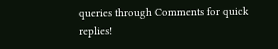queries through Comments for quick replies!